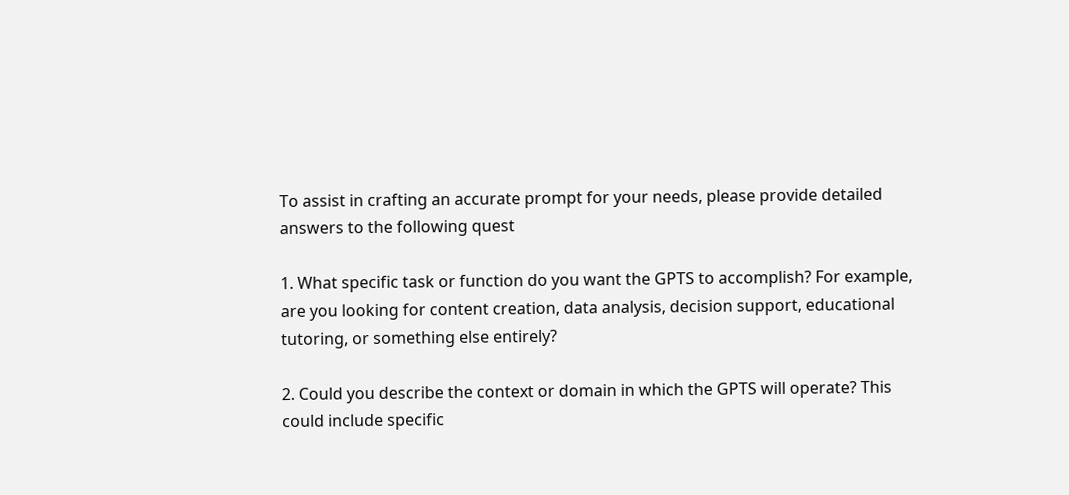To assist in crafting an accurate prompt for your needs, please provide detailed answers to the following quest

1. What specific task or function do you want the GPTS to accomplish? For example, are you looking for content creation, data analysis, decision support, educational tutoring, or something else entirely?

2. Could you describe the context or domain in which the GPTS will operate? This could include specific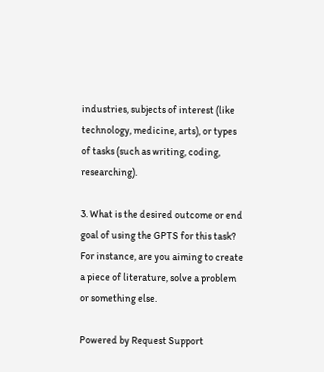industries, subjects of interest (like technology, medicine, arts), or types of tasks (such as writing, coding, researching).

3. What is the desired outcome or end goal of using the GPTS for this task? For instance, are you aiming to create a piece of literature, solve a problem or something else.

Powered by Request Support